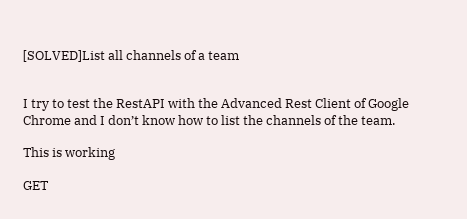[SOLVED]List all channels of a team


I try to test the RestAPI with the Advanced Rest Client of Google Chrome and I don’t know how to list the channels of the team.

This is working

GET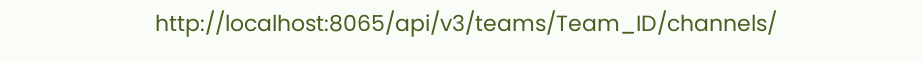http://localhost:8065/api/v3/teams/Team_ID/channels/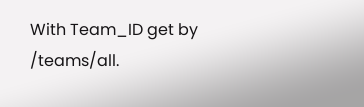With Team_ID get by /teams/all.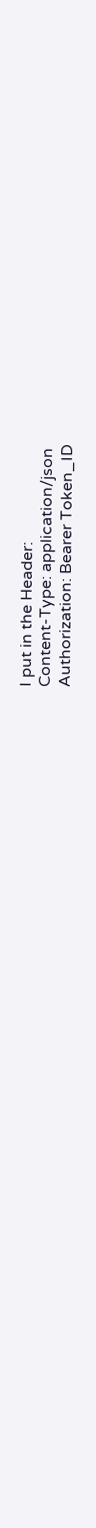I put in the Header:
Content-Type: application/json
Authorization: Bearer Token_ID